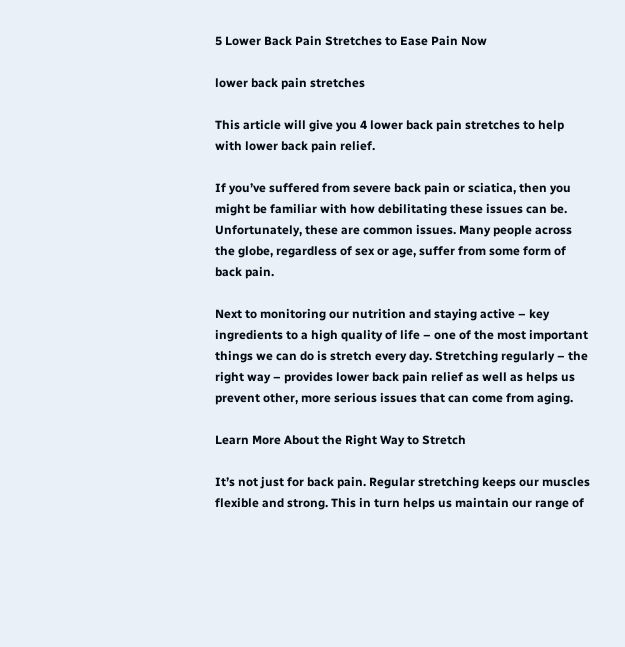5 Lower Back Pain Stretches to Ease Pain Now

lower back pain stretches

This article will give you 4 lower back pain stretches to help with lower back pain relief.

If you’ve suffered from severe back pain or sciatica, then you might be familiar with how debilitating these issues can be. Unfortunately, these are common issues. Many people across the globe, regardless of sex or age, suffer from some form of back pain.

Next to monitoring our nutrition and staying active – key ingredients to a high quality of life – one of the most important things we can do is stretch every day. Stretching regularly – the right way – provides lower back pain relief as well as helps us prevent other, more serious issues that can come from aging.

Learn More About the Right Way to Stretch

It’s not just for back pain. Regular stretching keeps our muscles flexible and strong. This in turn helps us maintain our range of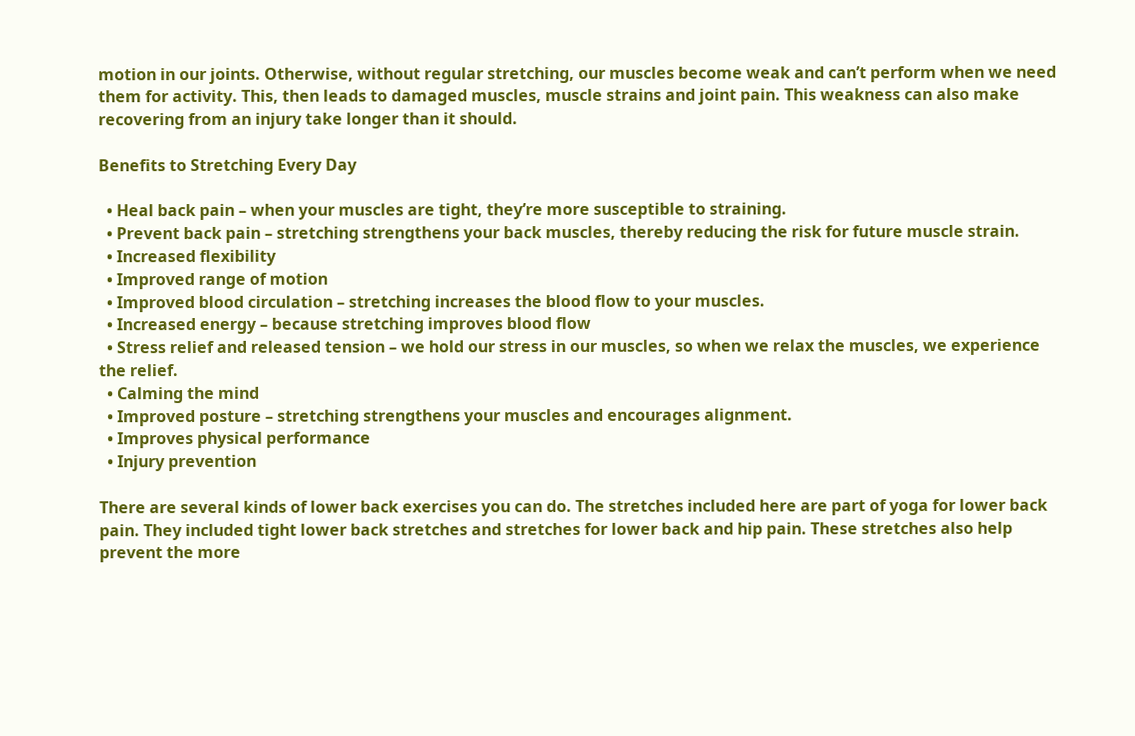motion in our joints. Otherwise, without regular stretching, our muscles become weak and can’t perform when we need them for activity. This, then leads to damaged muscles, muscle strains and joint pain. This weakness can also make recovering from an injury take longer than it should.

Benefits to Stretching Every Day

  • Heal back pain – when your muscles are tight, they’re more susceptible to straining.
  • Prevent back pain – stretching strengthens your back muscles, thereby reducing the risk for future muscle strain.
  • Increased flexibility
  • Improved range of motion
  • Improved blood circulation – stretching increases the blood flow to your muscles.
  • Increased energy – because stretching improves blood flow
  • Stress relief and released tension – we hold our stress in our muscles, so when we relax the muscles, we experience the relief.
  • Calming the mind
  • Improved posture – stretching strengthens your muscles and encourages alignment.
  • Improves physical performance
  • Injury prevention

There are several kinds of lower back exercises you can do. The stretches included here are part of yoga for lower back pain. They included tight lower back stretches and stretches for lower back and hip pain. These stretches also help prevent the more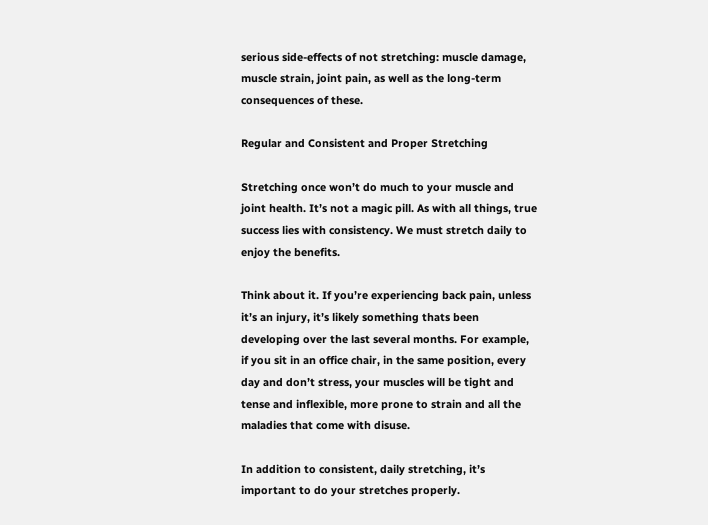serious side-effects of not stretching: muscle damage, muscle strain, joint pain, as well as the long-term consequences of these.

Regular and Consistent and Proper Stretching

Stretching once won’t do much to your muscle and joint health. It’s not a magic pill. As with all things, true success lies with consistency. We must stretch daily to enjoy the benefits.

Think about it. If you’re experiencing back pain, unless it’s an injury, it’s likely something thats been developing over the last several months. For example, if you sit in an office chair, in the same position, every day and don’t stress, your muscles will be tight and tense and inflexible, more prone to strain and all the maladies that come with disuse.

In addition to consistent, daily stretching, it’s important to do your stretches properly.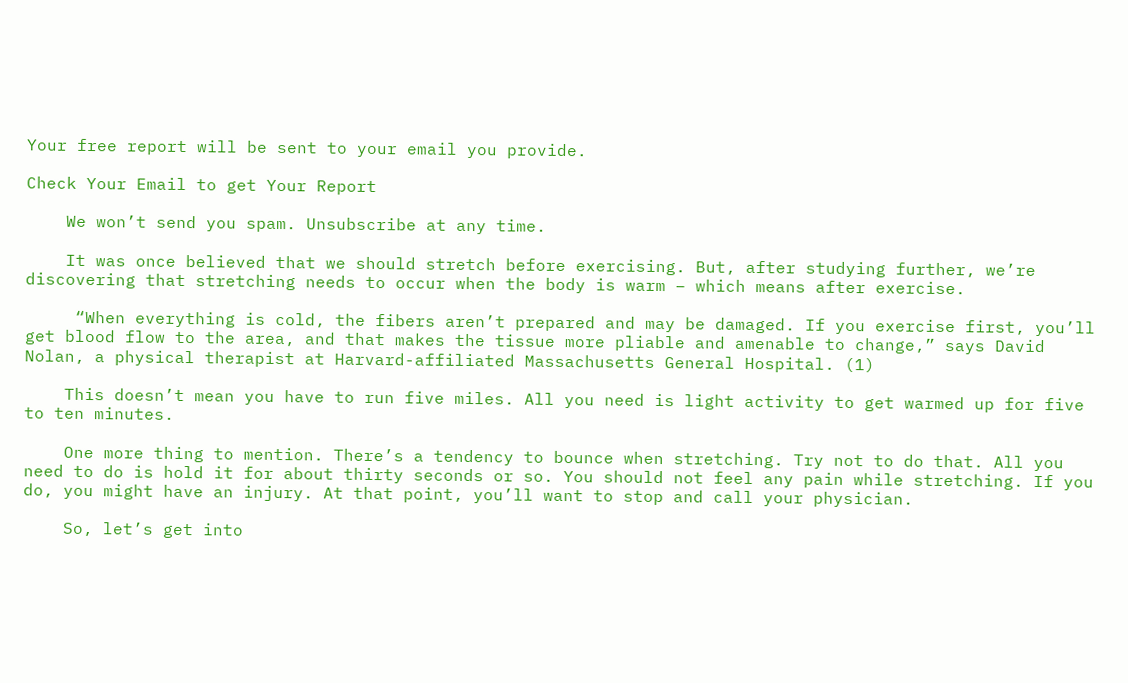Your free report will be sent to your email you provide.

Check Your Email to get Your Report

    We won’t send you spam. Unsubscribe at any time.

    It was once believed that we should stretch before exercising. But, after studying further, we’re discovering that stretching needs to occur when the body is warm – which means after exercise.

     “When everything is cold, the fibers aren’t prepared and may be damaged. If you exercise first, you’ll get blood flow to the area, and that makes the tissue more pliable and amenable to change,” says David Nolan, a physical therapist at Harvard-affiliated Massachusetts General Hospital. (1)

    This doesn’t mean you have to run five miles. All you need is light activity to get warmed up for five to ten minutes.

    One more thing to mention. There’s a tendency to bounce when stretching. Try not to do that. All you need to do is hold it for about thirty seconds or so. You should not feel any pain while stretching. If you do, you might have an injury. At that point, you’ll want to stop and call your physician.

    So, let’s get into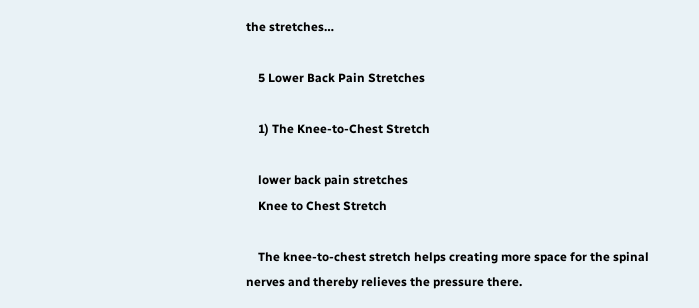the stretches…

    5 Lower Back Pain Stretches

    1) The Knee-to-Chest Stretch

    lower back pain stretches
    Knee to Chest Stretch

    The knee-to-chest stretch helps creating more space for the spinal nerves and thereby relieves the pressure there.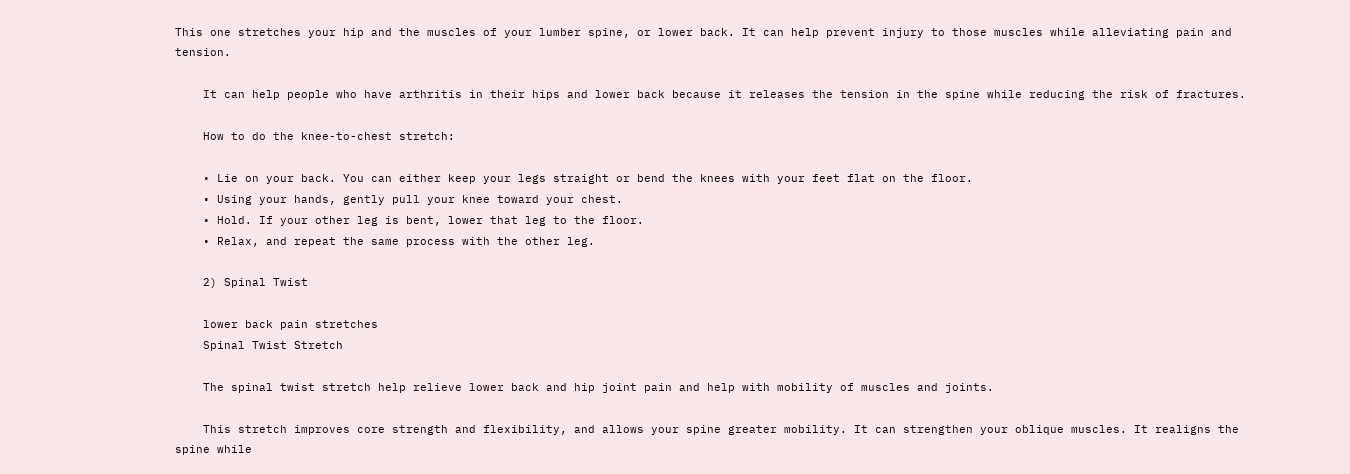This one stretches your hip and the muscles of your lumber spine, or lower back. It can help prevent injury to those muscles while alleviating pain and tension.

    It can help people who have arthritis in their hips and lower back because it releases the tension in the spine while reducing the risk of fractures.

    How to do the knee-to-chest stretch:

    • Lie on your back. You can either keep your legs straight or bend the knees with your feet flat on the floor.
    • Using your hands, gently pull your knee toward your chest.
    • Hold. If your other leg is bent, lower that leg to the floor.
    • Relax, and repeat the same process with the other leg.

    2) Spinal Twist

    lower back pain stretches
    Spinal Twist Stretch

    The spinal twist stretch help relieve lower back and hip joint pain and help with mobility of muscles and joints.

    This stretch improves core strength and flexibility, and allows your spine greater mobility. It can strengthen your oblique muscles. It realigns the spine while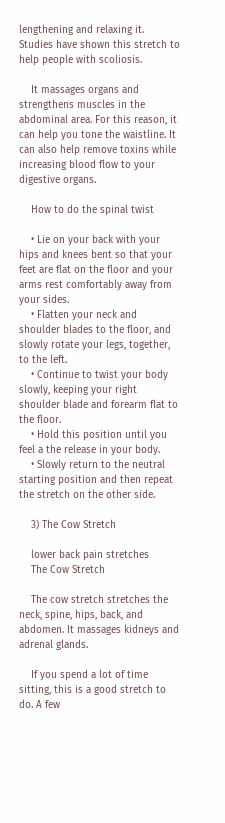lengthening and relaxing it. Studies have shown this stretch to help people with scoliosis.

    It massages organs and strengthens muscles in the abdominal area. For this reason, it can help you tone the waistline. It can also help remove toxins while increasing blood flow to your digestive organs.

    How to do the spinal twist

    • Lie on your back with your hips and knees bent so that your feet are flat on the floor and your arms rest comfortably away from your sides.
    • Flatten your neck and shoulder blades to the floor, and slowly rotate your legs, together, to the left.
    • Continue to twist your body slowly, keeping your right shoulder blade and forearm flat to the floor.
    • Hold this position until you feel a the release in your body.
    • Slowly return to the neutral starting position and then repeat the stretch on the other side.

    3) The Cow Stretch

    lower back pain stretches
    The Cow Stretch

    The cow stretch stretches the neck, spine, hips, back, and abdomen. It massages kidneys and adrenal glands.

    If you spend a lot of time sitting, this is a good stretch to do. A few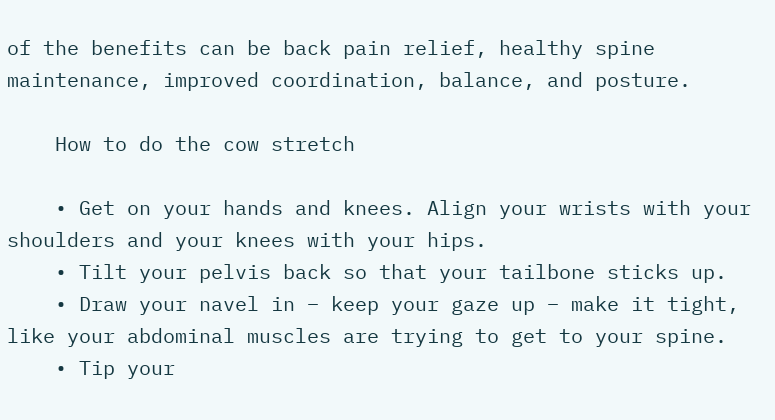of the benefits can be back pain relief, healthy spine maintenance, improved coordination, balance, and posture.

    How to do the cow stretch

    • Get on your hands and knees. Align your wrists with your shoulders and your knees with your hips.
    • Tilt your pelvis back so that your tailbone sticks up.
    • Draw your navel in – keep your gaze up – make it tight, like your abdominal muscles are trying to get to your spine.
    • Tip your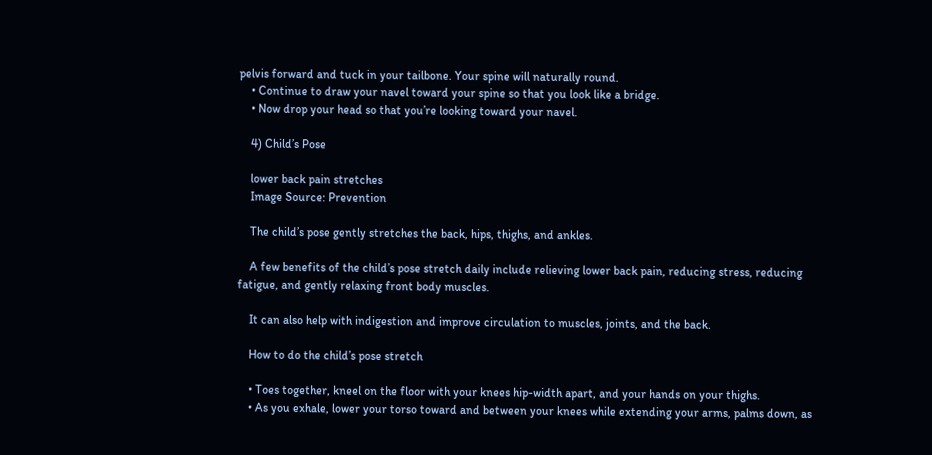pelvis forward and tuck in your tailbone. Your spine will naturally round.
    • Continue to draw your navel toward your spine so that you look like a bridge.
    • Now drop your head so that you’re looking toward your navel.

    4) Child’s Pose

    lower back pain stretches
    Image Source: Prevention

    The child’s pose gently stretches the back, hips, thighs, and ankles.

    A few benefits of the child’s pose stretch daily include relieving lower back pain, reducing stress, reducing fatigue, and gently relaxing front body muscles.

    It can also help with indigestion and improve circulation to muscles, joints, and the back.

    How to do the child’s pose stretch

    • Toes together, kneel on the floor with your knees hip-width apart, and your hands on your thighs.
    • As you exhale, lower your torso toward and between your knees while extending your arms, palms down, as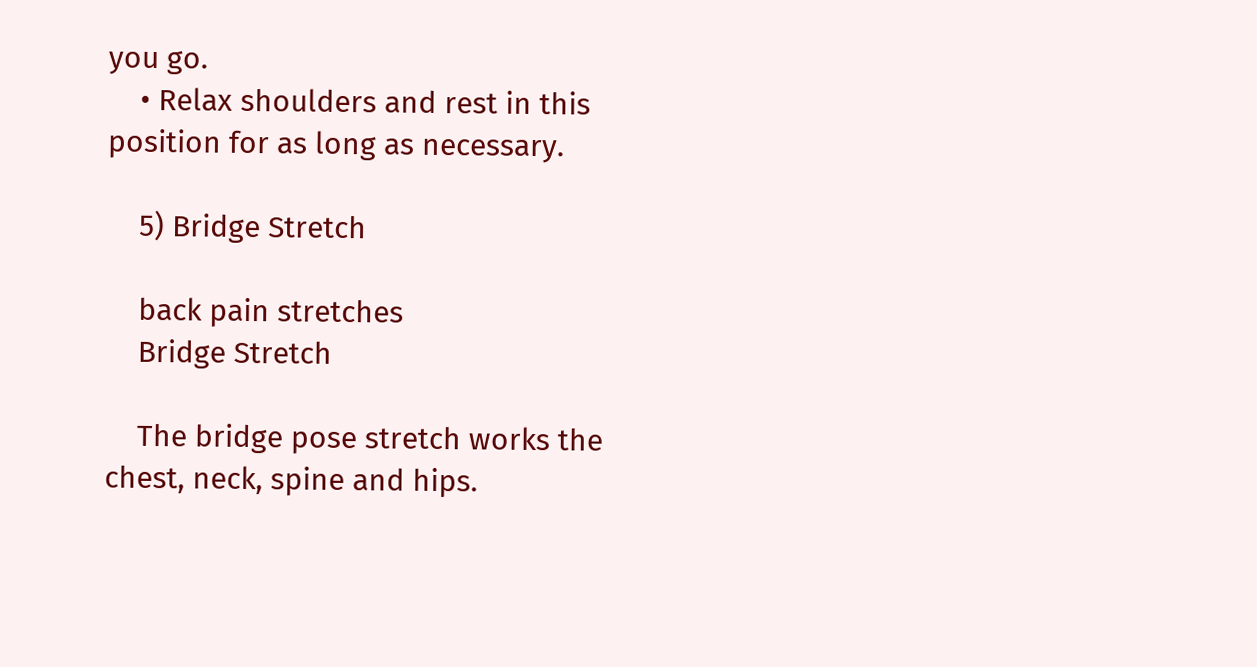you go.
    • Relax shoulders and rest in this position for as long as necessary.

    5) Bridge Stretch

    back pain stretches
    Bridge Stretch

    The bridge pose stretch works the chest, neck, spine and hips.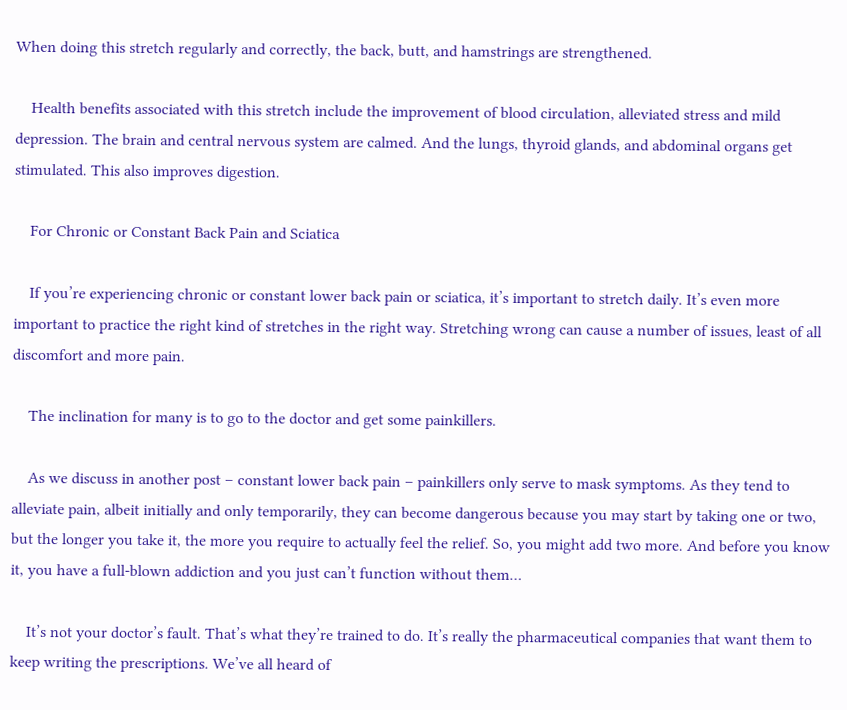When doing this stretch regularly and correctly, the back, butt, and hamstrings are strengthened.

    Health benefits associated with this stretch include the improvement of blood circulation, alleviated stress and mild depression. The brain and central nervous system are calmed. And the lungs, thyroid glands, and abdominal organs get stimulated. This also improves digestion.

    For Chronic or Constant Back Pain and Sciatica

    If you’re experiencing chronic or constant lower back pain or sciatica, it’s important to stretch daily. It’s even more important to practice the right kind of stretches in the right way. Stretching wrong can cause a number of issues, least of all discomfort and more pain.

    The inclination for many is to go to the doctor and get some painkillers.

    As we discuss in another post – constant lower back pain – painkillers only serve to mask symptoms. As they tend to alleviate pain, albeit initially and only temporarily, they can become dangerous because you may start by taking one or two, but the longer you take it, the more you require to actually feel the relief. So, you might add two more. And before you know it, you have a full-blown addiction and you just can’t function without them…

    It’s not your doctor’s fault. That’s what they’re trained to do. It’s really the pharmaceutical companies that want them to keep writing the prescriptions. We’ve all heard of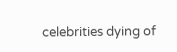celebrities dying of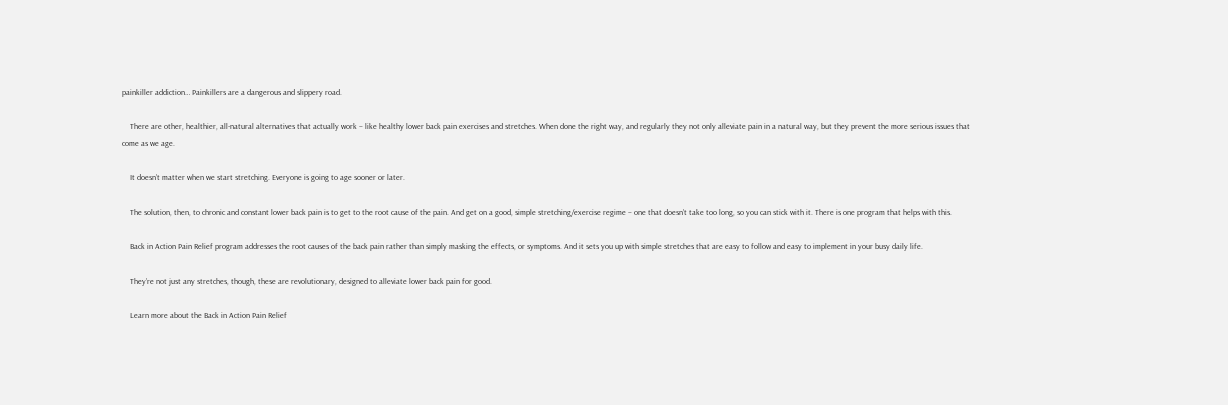painkiller addiction… Painkillers are a dangerous and slippery road.

    There are other, healthier, all-natural alternatives that actually work – like healthy lower back pain exercises and stretches. When done the right way, and regularly they not only alleviate pain in a natural way, but they prevent the more serious issues that come as we age.

    It doesn’t matter when we start stretching. Everyone is going to age sooner or later.

    The solution, then, to chronic and constant lower back pain is to get to the root cause of the pain. And get on a good, simple stretching/exercise regime – one that doesn’t take too long, so you can stick with it. There is one program that helps with this.

    Back in Action Pain Relief program addresses the root causes of the back pain rather than simply masking the effects, or symptoms. And it sets you up with simple stretches that are easy to follow and easy to implement in your busy daily life.

    They’re not just any stretches, though, these are revolutionary, designed to alleviate lower back pain for good.

    Learn more about the Back in Action Pain Relief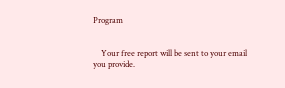Program


    Your free report will be sent to your email you provide.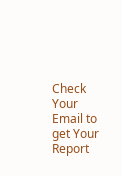Check Your Email to get Your Report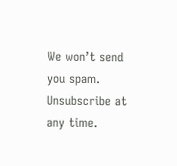We won’t send you spam. Unsubscribe at any time.